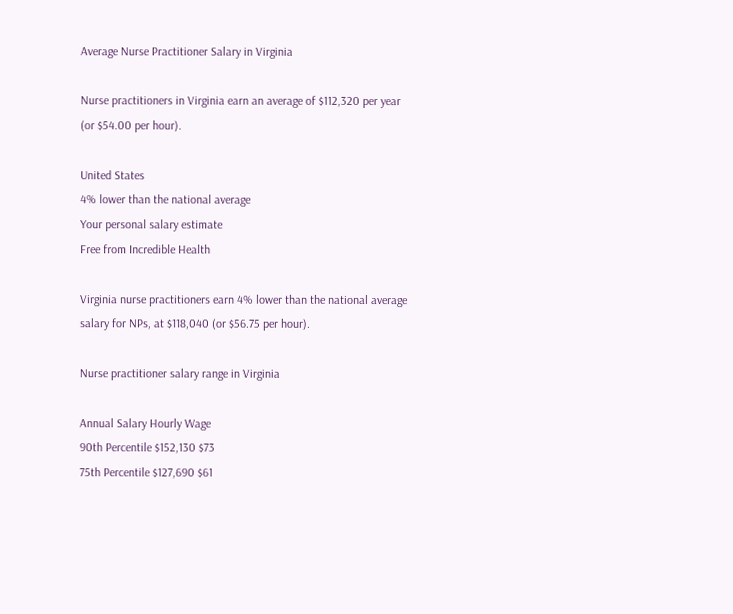Average Nurse Practitioner Salary in Virginia

Nurse practitioners in Virginia earn an average of $112,320 per year (or $54.00 per hour).

United States
4% lower than the national average
Your personal salary estimate
Free from Incredible Health

Virginia nurse practitioners earn 4% lower than the national average salary for NPs, at $118,040 (or $56.75 per hour).

Nurse practitioner salary range in Virginia

Annual Salary Hourly Wage
90th Percentile $152,130 $73
75th Percentile $127,690 $61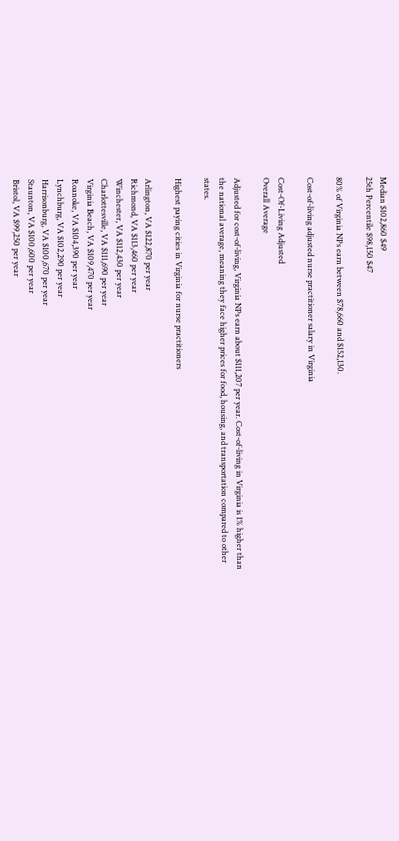Median $102,860 $49
25th Percentile $98,150 $47

80% of Virginia NPs earn between $78,660 and $152,130.

Cost-of-living adjusted nurse practitioner salary in Virginia

Cost-Of-Living Adjusted
Overall Average

Adjusted for cost-of-living, Virginia NPs earn about $111,207 per year. Cost-of-living in Virginia is 1% higher than the national average, meaning they face higher prices for food, housing, and transportation compared to other states.

Highest paying cities in Virginia for nurse practitioners

Arlington, VA $122,870 per year
Richmond, VA $113,460 per year
Winchester, VA $112,430 per year
Charlottesville, VA $111,690 per year
Virginia Beach, VA $109,470 per year
Roanoke, VA $104,390 per year
Lynchburg, VA $102,290 per year
Harrisonburg, VA $100,670 per year
Staunton, VA $100,600 per year
Bristol, VA $99,250 per year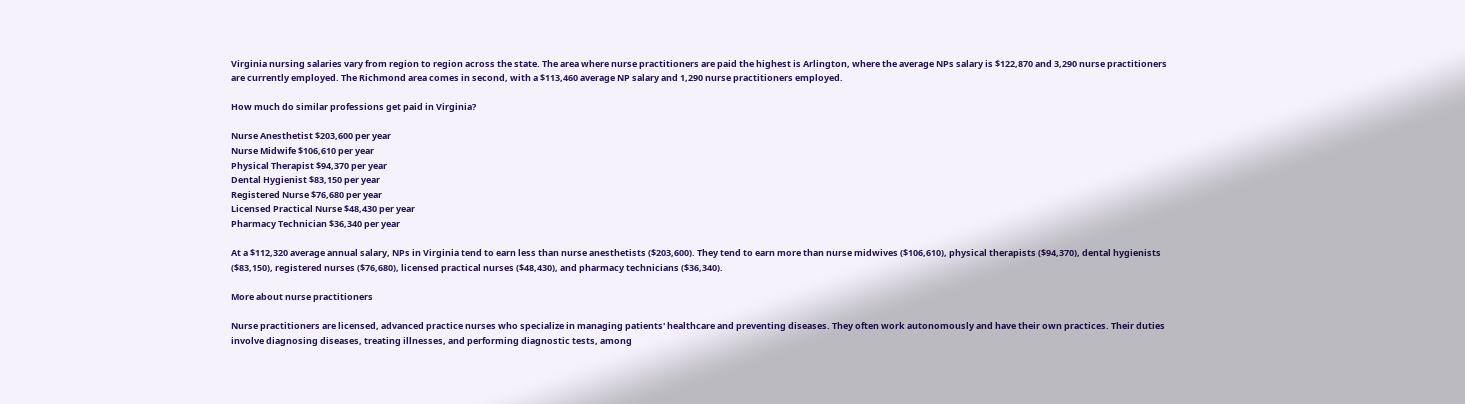Virginia nursing salaries vary from region to region across the state. The area where nurse practitioners are paid the highest is Arlington, where the average NPs salary is $122,870 and 3,290 nurse practitioners are currently employed. The Richmond area comes in second, with a $113,460 average NP salary and 1,290 nurse practitioners employed.

How much do similar professions get paid in Virginia?

Nurse Anesthetist $203,600 per year
Nurse Midwife $106,610 per year
Physical Therapist $94,370 per year
Dental Hygienist $83,150 per year
Registered Nurse $76,680 per year
Licensed Practical Nurse $48,430 per year
Pharmacy Technician $36,340 per year

At a $112,320 average annual salary, NPs in Virginia tend to earn less than nurse anesthetists ($203,600). They tend to earn more than nurse midwives ($106,610), physical therapists ($94,370), dental hygienists ($83,150), registered nurses ($76,680), licensed practical nurses ($48,430), and pharmacy technicians ($36,340).

More about nurse practitioners

Nurse practitioners are licensed, advanced practice nurses who specialize in managing patients' healthcare and preventing diseases. They often work autonomously and have their own practices. Their duties involve diagnosing diseases, treating illnesses, and performing diagnostic tests, among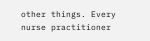other things. Every nurse practitioner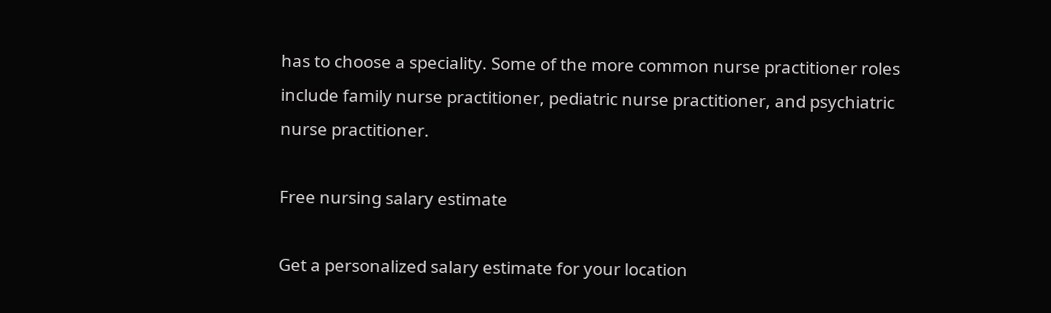has to choose a speciality. Some of the more common nurse practitioner roles include family nurse practitioner, pediatric nurse practitioner, and psychiatric nurse practitioner.

Free nursing salary estimate

Get a personalized salary estimate for your location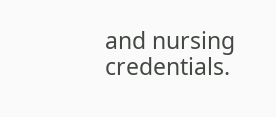and nursing credentials.